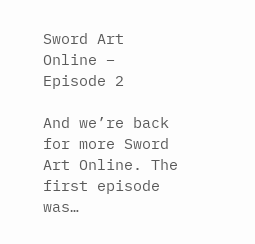Sword Art Online – Episode 2

And we’re back for more Sword Art Online. The first episode was…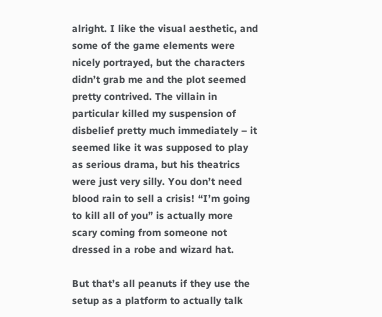alright. I like the visual aesthetic, and some of the game elements were nicely portrayed, but the characters didn’t grab me and the plot seemed pretty contrived. The villain in particular killed my suspension of disbelief pretty much immediately – it seemed like it was supposed to play as serious drama, but his theatrics were just very silly. You don’t need blood rain to sell a crisis! “I’m going to kill all of you” is actually more scary coming from someone not dressed in a robe and wizard hat.

But that’s all peanuts if they use the setup as a platform to actually talk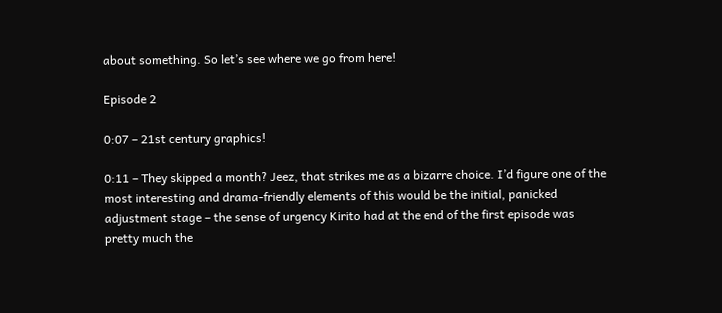about something. So let’s see where we go from here!

Episode 2

0:07 – 21st century graphics!

0:11 – They skipped a month? Jeez, that strikes me as a bizarre choice. I’d figure one of the most interesting and drama-friendly elements of this would be the initial, panicked adjustment stage – the sense of urgency Kirito had at the end of the first episode was pretty much the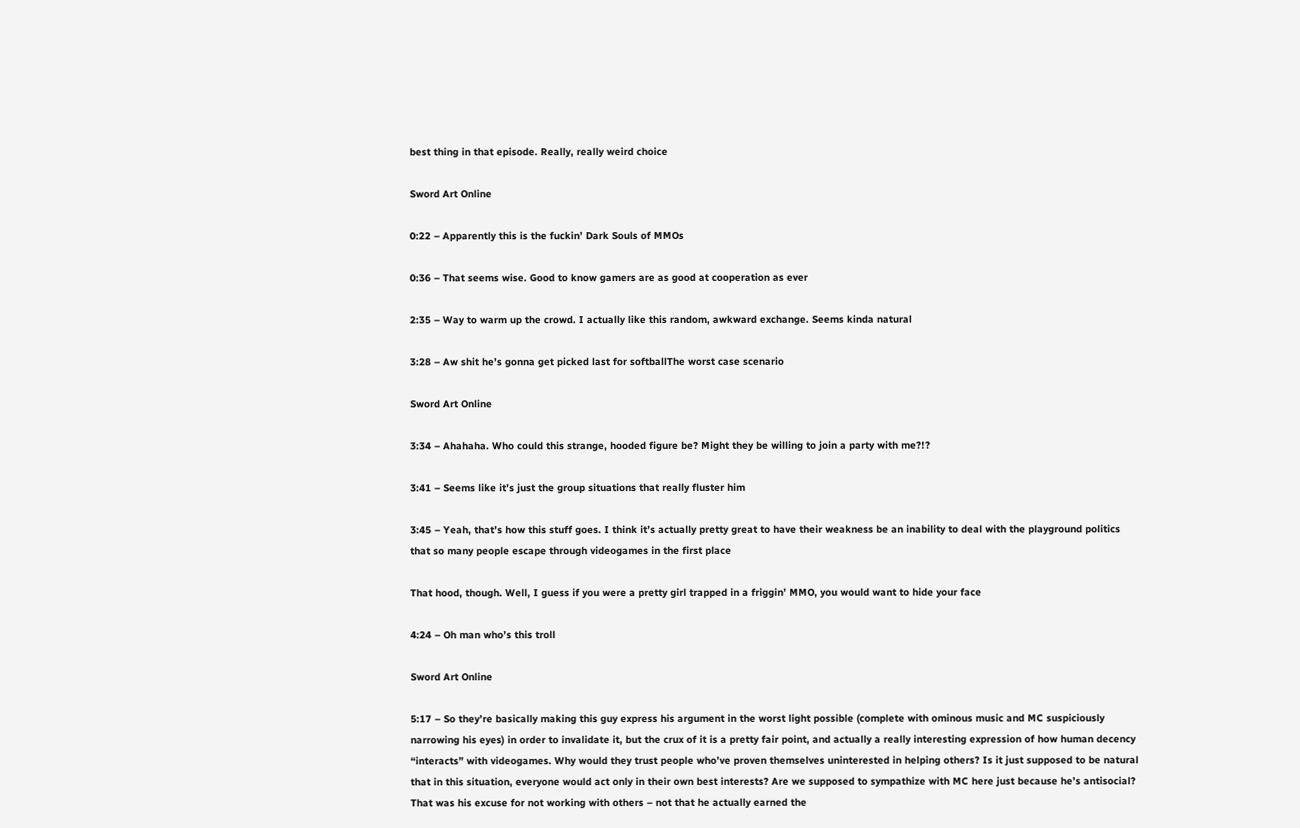best thing in that episode. Really, really weird choice

Sword Art Online

0:22 – Apparently this is the fuckin’ Dark Souls of MMOs

0:36 – That seems wise. Good to know gamers are as good at cooperation as ever

2:35 – Way to warm up the crowd. I actually like this random, awkward exchange. Seems kinda natural

3:28 – Aw shit he’s gonna get picked last for softballThe worst case scenario

Sword Art Online

3:34 – Ahahaha. Who could this strange, hooded figure be? Might they be willing to join a party with me?!?

3:41 – Seems like it’s just the group situations that really fluster him

3:45 – Yeah, that’s how this stuff goes. I think it’s actually pretty great to have their weakness be an inability to deal with the playground politics that so many people escape through videogames in the first place

That hood, though. Well, I guess if you were a pretty girl trapped in a friggin’ MMO, you would want to hide your face

4:24 – Oh man who’s this troll

Sword Art Online

5:17 – So they’re basically making this guy express his argument in the worst light possible (complete with ominous music and MC suspiciously narrowing his eyes) in order to invalidate it, but the crux of it is a pretty fair point, and actually a really interesting expression of how human decency “interacts” with videogames. Why would they trust people who’ve proven themselves uninterested in helping others? Is it just supposed to be natural that in this situation, everyone would act only in their own best interests? Are we supposed to sympathize with MC here just because he’s antisocial? That was his excuse for not working with others – not that he actually earned the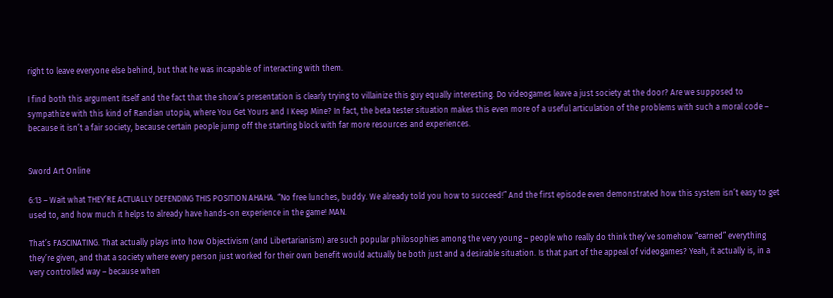right to leave everyone else behind, but that he was incapable of interacting with them.

I find both this argument itself and the fact that the show’s presentation is clearly trying to villainize this guy equally interesting. Do videogames leave a just society at the door? Are we supposed to sympathize with this kind of Randian utopia, where You Get Yours and I Keep Mine? In fact, the beta tester situation makes this even more of a useful articulation of the problems with such a moral code – because it isn’t a fair society, because certain people jump off the starting block with far more resources and experiences.


Sword Art Online

6:13 – Wait what THEY’RE ACTUALLY DEFENDING THIS POSITION AHAHA. “No free lunches, buddy. We already told you how to succeed!” And the first episode even demonstrated how this system isn’t easy to get used to, and how much it helps to already have hands-on experience in the game! MAN.

That’s FASCINATING. That actually plays into how Objectivism (and Libertarianism) are such popular philosophies among the very young – people who really do think they’ve somehow “earned” everything they’re given, and that a society where every person just worked for their own benefit would actually be both just and a desirable situation. Is that part of the appeal of videogames? Yeah, it actually is, in a very controlled way – because when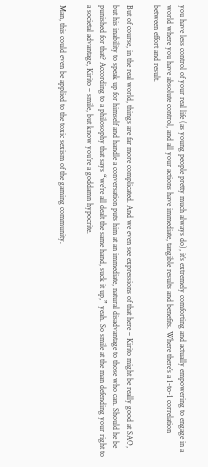you have less control of your real life (as young people pretty much always do), it’s extremely comforting and actually empowering to engage in a world where you have absolute control, and all your actions have immediate, tangible results and benefits. Where there’s a 1-to-1 correlation between effort and result.

But of course, in the real world, things are far more complicated. And we even see expressions of that here – Kirito might be really good at SAO, but his inability to speak up for himself and handle a conversation puts him at an immediate, natural disadvantage to those who can. Should he be punished for that? According to a philosophy that says “we’re all dealt the same hand, suck it up,” yeah. So smile at the man defending your right to a societal advantage, Kirito – smile, but know you’re a goddamn hypocrite.

Man, this could even be applied to the toxic sexism of the gaming community.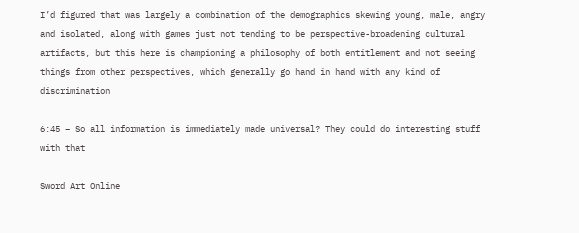I’d figured that was largely a combination of the demographics skewing young, male, angry and isolated, along with games just not tending to be perspective-broadening cultural artifacts, but this here is championing a philosophy of both entitlement and not seeing things from other perspectives, which generally go hand in hand with any kind of discrimination

6:45 – So all information is immediately made universal? They could do interesting stuff with that

Sword Art Online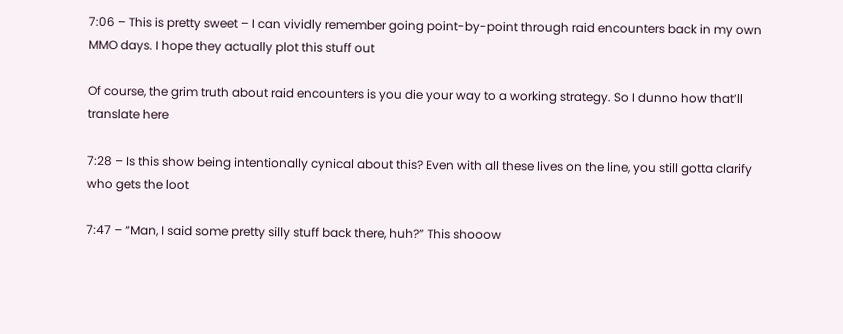7:06 – This is pretty sweet – I can vividly remember going point-by-point through raid encounters back in my own MMO days. I hope they actually plot this stuff out

Of course, the grim truth about raid encounters is you die your way to a working strategy. So I dunno how that’ll translate here

7:28 – Is this show being intentionally cynical about this? Even with all these lives on the line, you still gotta clarify who gets the loot

7:47 – “Man, I said some pretty silly stuff back there, huh?” This shooow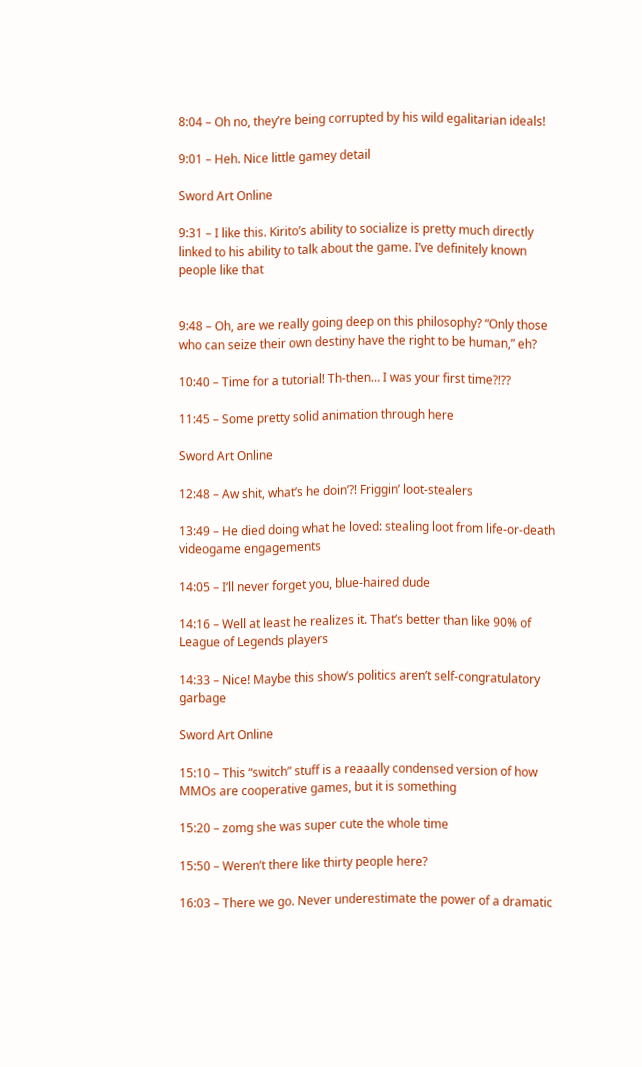8:04 – Oh no, they’re being corrupted by his wild egalitarian ideals!

9:01 – Heh. Nice little gamey detail

Sword Art Online

9:31 – I like this. Kirito’s ability to socialize is pretty much directly linked to his ability to talk about the game. I’ve definitely known people like that


9:48 – Oh, are we really going deep on this philosophy? “Only those who can seize their own destiny have the right to be human,” eh?

10:40 – Time for a tutorial! Th-then… I was your first time?!??

11:45 – Some pretty solid animation through here

Sword Art Online

12:48 – Aw shit, what’s he doin’?! Friggin’ loot-stealers

13:49 – He died doing what he loved: stealing loot from life-or-death videogame engagements

14:05 – I’ll never forget you, blue-haired dude

14:16 – Well at least he realizes it. That’s better than like 90% of League of Legends players

14:33 – Nice! Maybe this show’s politics aren’t self-congratulatory garbage

Sword Art Online

15:10 – This “switch” stuff is a reaaally condensed version of how MMOs are cooperative games, but it is something

15:20 – zomg she was super cute the whole time

15:50 – Weren’t there like thirty people here?

16:03 – There we go. Never underestimate the power of a dramatic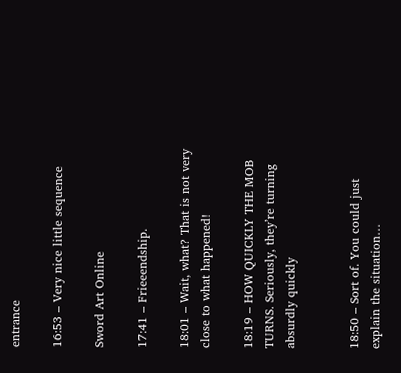entrance

16:53 – Very nice little sequence

Sword Art Online

17:41 – Frieeendship.

18:01 – Wait, what? That is not very close to what happened!

18:19 – HOW QUICKLY THE MOB TURNS. Seriously, they’re turning absurdly quickly


18:50 – Sort of. You could just explain the situation…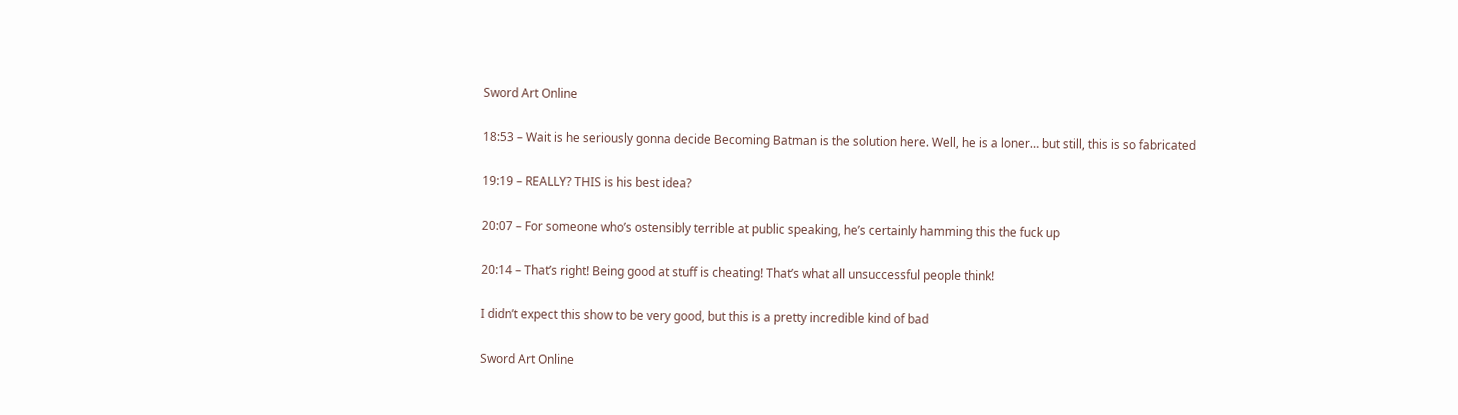Sword Art Online

18:53 – Wait is he seriously gonna decide Becoming Batman is the solution here. Well, he is a loner… but still, this is so fabricated

19:19 – REALLY? THIS is his best idea?

20:07 – For someone who’s ostensibly terrible at public speaking, he’s certainly hamming this the fuck up

20:14 – That’s right! Being good at stuff is cheating! That’s what all unsuccessful people think!

I didn’t expect this show to be very good, but this is a pretty incredible kind of bad

Sword Art Online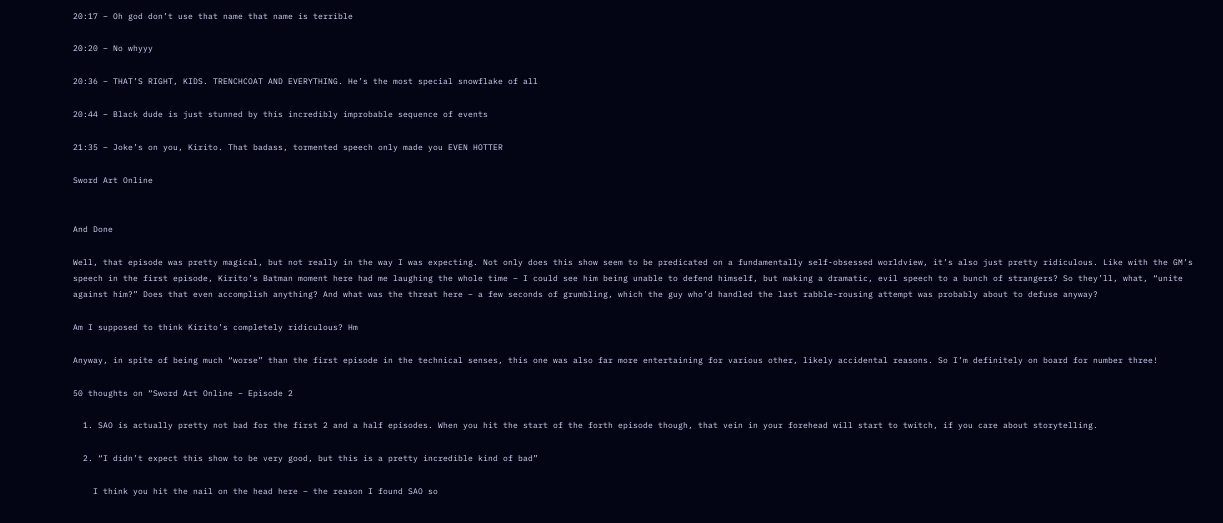20:17 – Oh god don’t use that name that name is terrible

20:20 – No whyyy

20:36 – THAT’S RIGHT, KIDS. TRENCHCOAT AND EVERYTHING. He’s the most special snowflake of all

20:44 – Black dude is just stunned by this incredibly improbable sequence of events

21:35 – Joke’s on you, Kirito. That badass, tormented speech only made you EVEN HOTTER

Sword Art Online


And Done

Well, that episode was pretty magical, but not really in the way I was expecting. Not only does this show seem to be predicated on a fundamentally self-obsessed worldview, it’s also just pretty ridiculous. Like with the GM’s speech in the first episode, Kirito’s Batman moment here had me laughing the whole time – I could see him being unable to defend himself, but making a dramatic, evil speech to a bunch of strangers? So they’ll, what, “unite against him?” Does that even accomplish anything? And what was the threat here – a few seconds of grumbling, which the guy who’d handled the last rabble-rousing attempt was probably about to defuse anyway?

Am I supposed to think Kirito’s completely ridiculous? Hm

Anyway, in spite of being much “worse” than the first episode in the technical senses, this one was also far more entertaining for various other, likely accidental reasons. So I’m definitely on board for number three!

50 thoughts on “Sword Art Online – Episode 2

  1. SAO is actually pretty not bad for the first 2 and a half episodes. When you hit the start of the forth episode though, that vein in your forehead will start to twitch, if you care about storytelling.

  2. “I didn’t expect this show to be very good, but this is a pretty incredible kind of bad”

    I think you hit the nail on the head here – the reason I found SAO so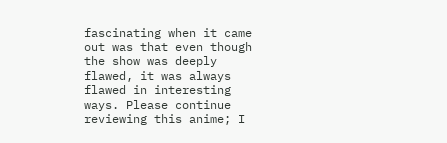fascinating when it came out was that even though the show was deeply flawed, it was always flawed in interesting ways. Please continue reviewing this anime; I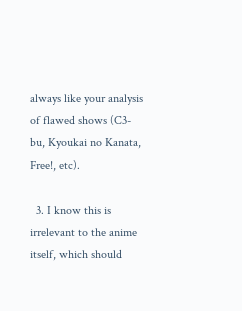always like your analysis of flawed shows (C3-bu, Kyoukai no Kanata, Free!, etc).

  3. I know this is irrelevant to the anime itself, which should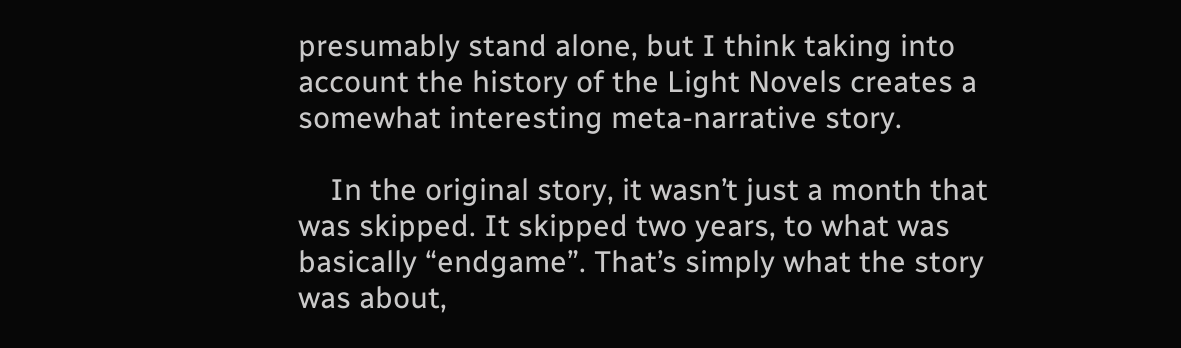presumably stand alone, but I think taking into account the history of the Light Novels creates a somewhat interesting meta-narrative story.

    In the original story, it wasn’t just a month that was skipped. It skipped two years, to what was basically “endgame”. That’s simply what the story was about,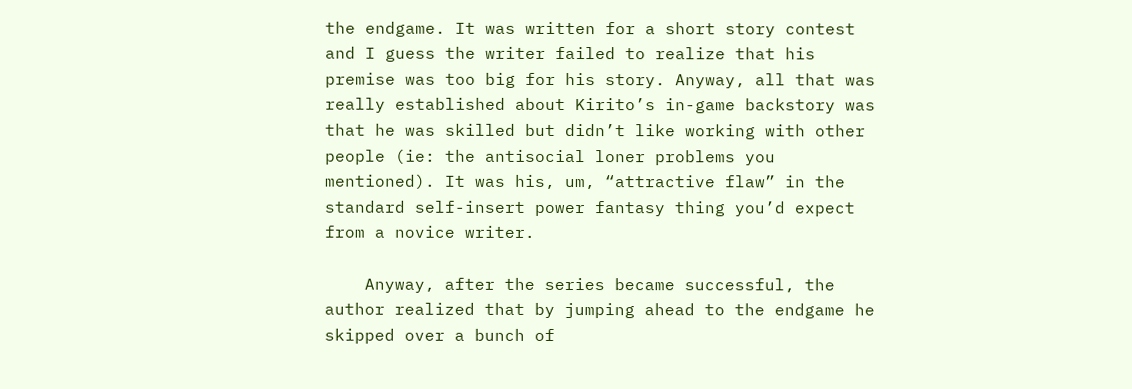the endgame. It was written for a short story contest and I guess the writer failed to realize that his premise was too big for his story. Anyway, all that was really established about Kirito’s in-game backstory was that he was skilled but didn’t like working with other people (ie: the antisocial loner problems you mentioned). It was his, um, “attractive flaw” in the standard self-insert power fantasy thing you’d expect from a novice writer.

    Anyway, after the series became successful, the author realized that by jumping ahead to the endgame he skipped over a bunch of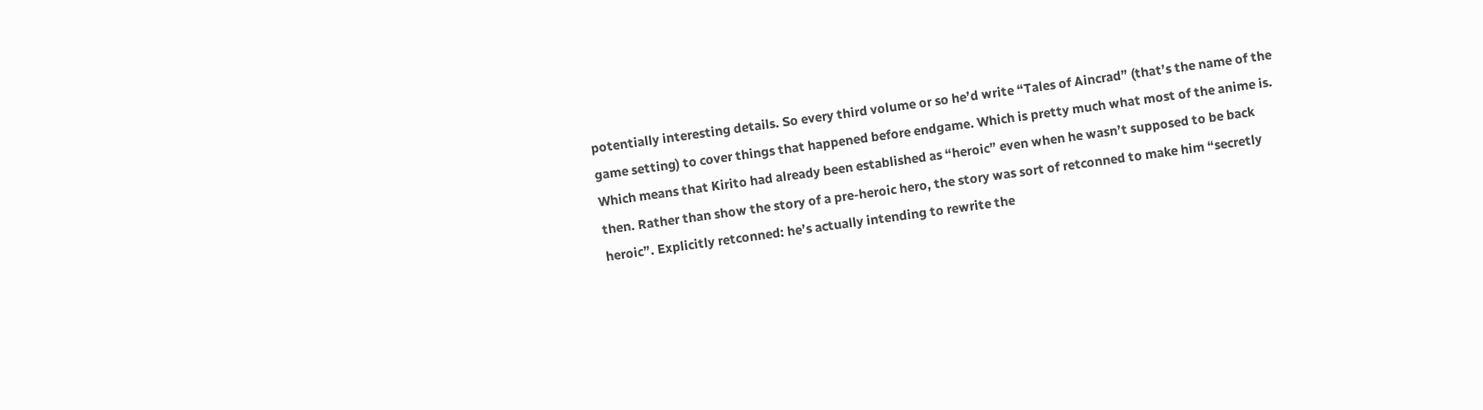potentially interesting details. So every third volume or so he’d write “Tales of Aincrad” (that’s the name of the game setting) to cover things that happened before endgame. Which is pretty much what most of the anime is. Which means that Kirito had already been established as “heroic” even when he wasn’t supposed to be back then. Rather than show the story of a pre-heroic hero, the story was sort of retconned to make him “secretly heroic”. Explicitly retconned: he’s actually intending to rewrite the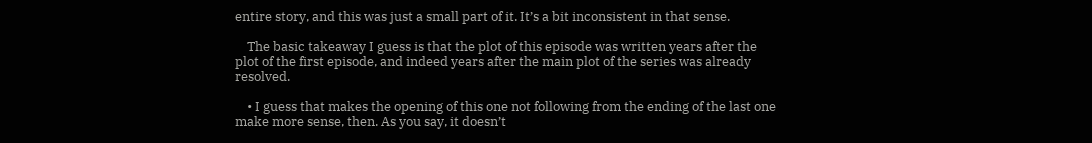entire story, and this was just a small part of it. It’s a bit inconsistent in that sense.

    The basic takeaway I guess is that the plot of this episode was written years after the plot of the first episode, and indeed years after the main plot of the series was already resolved.

    • I guess that makes the opening of this one not following from the ending of the last one make more sense, then. As you say, it doesn’t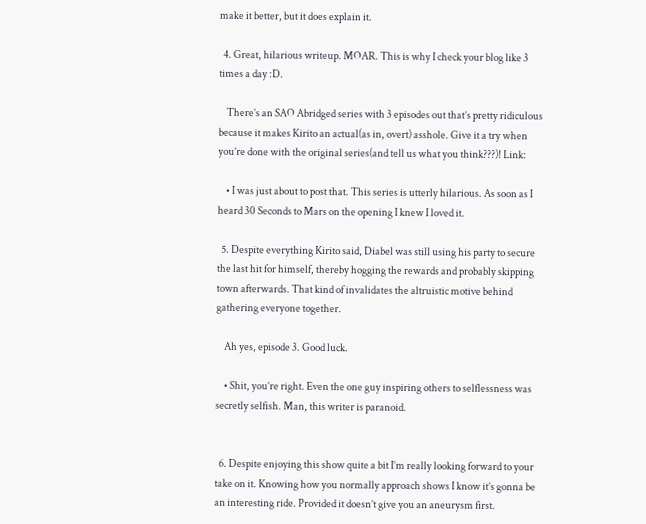make it better, but it does explain it.

  4. Great, hilarious writeup. MOAR. This is why I check your blog like 3 times a day :D.

    There’s an SAO Abridged series with 3 episodes out that’s pretty ridiculous because it makes Kirito an actual(as in, overt) asshole. Give it a try when you’re done with the original series(and tell us what you think???)! Link:

    • I was just about to post that. This series is utterly hilarious. As soon as I heard 30 Seconds to Mars on the opening I knew I loved it.

  5. Despite everything Kirito said, Diabel was still using his party to secure the last hit for himself, thereby hogging the rewards and probably skipping town afterwards. That kind of invalidates the altruistic motive behind gathering everyone together.

    Ah yes, episode 3. Good luck.

    • Shit, you’re right. Even the one guy inspiring others to selflessness was secretly selfish. Man, this writer is paranoid.


  6. Despite enjoying this show quite a bit I’m really looking forward to your take on it. Knowing how you normally approach shows I know it’s gonna be an interesting ride. Provided it doesn’t give you an aneurysm first.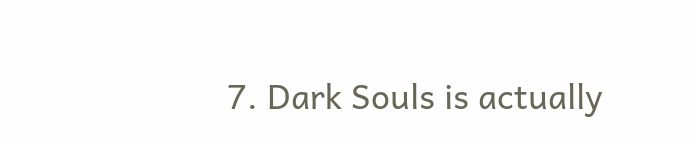7. Dark Souls is actually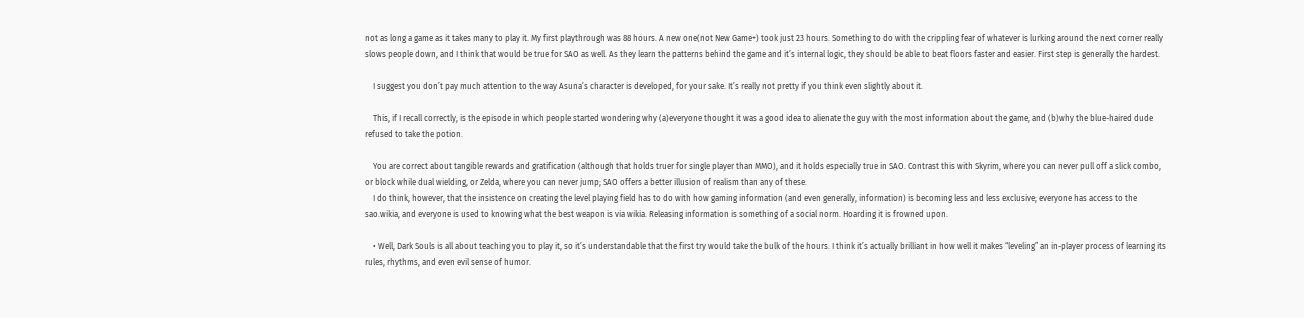not as long a game as it takes many to play it. My first playthrough was 88 hours. A new one(not New Game+) took just 23 hours. Something to do with the crippling fear of whatever is lurking around the next corner really slows people down, and I think that would be true for SAO as well. As they learn the patterns behind the game and it’s internal logic, they should be able to beat floors faster and easier. First step is generally the hardest.

    I suggest you don’t pay much attention to the way Asuna’s character is developed, for your sake. It’s really not pretty if you think even slightly about it.

    This, if I recall correctly, is the episode in which people started wondering why (a)everyone thought it was a good idea to alienate the guy with the most information about the game, and (b)why the blue-haired dude refused to take the potion.

    You are correct about tangible rewards and gratification (although that holds truer for single player than MMO), and it holds especially true in SAO. Contrast this with Skyrim, where you can never pull off a slick combo, or block while dual wielding, or Zelda, where you can never jump; SAO offers a better illusion of realism than any of these.
    I do think, however, that the insistence on creating the level playing field has to do with how gaming information (and even generally, information) is becoming less and less exclusive; everyone has access to the sao.wikia, and everyone is used to knowing what the best weapon is via wikia. Releasing information is something of a social norm. Hoarding it is frowned upon.

    • Well, Dark Souls is all about teaching you to play it, so it’s understandable that the first try would take the bulk of the hours. I think it’s actually brilliant in how well it makes “leveling” an in-player process of learning its rules, rhythms, and even evil sense of humor.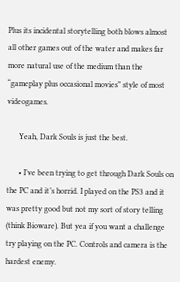Plus its incidental storytelling both blows almost all other games out of the water and makes far more natural use of the medium than the “gameplay plus occasional movies” style of most videogames.

      Yeah, Dark Souls is just the best.

      • I’ve been trying to get through Dark Souls on the PC and it’s horrid. I played on the PS3 and it was pretty good but not my sort of story telling (think Bioware). But yea if you want a challenge try playing on the PC. Controls and camera is the hardest enemy.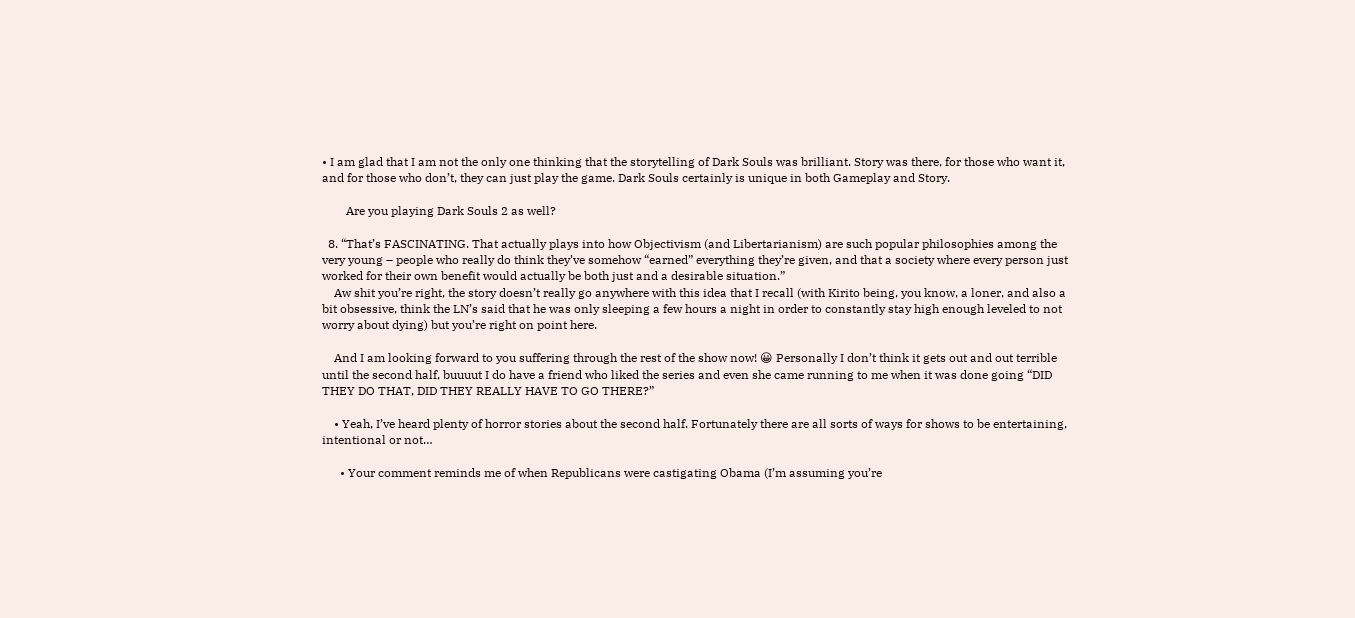• I am glad that I am not the only one thinking that the storytelling of Dark Souls was brilliant. Story was there, for those who want it, and for those who don’t, they can just play the game. Dark Souls certainly is unique in both Gameplay and Story.

        Are you playing Dark Souls 2 as well?

  8. “That’s FASCINATING. That actually plays into how Objectivism (and Libertarianism) are such popular philosophies among the very young – people who really do think they’ve somehow “earned” everything they’re given, and that a society where every person just worked for their own benefit would actually be both just and a desirable situation.”
    Aw shit you’re right, the story doesn’t really go anywhere with this idea that I recall (with Kirito being, you know, a loner, and also a bit obsessive, think the LN’s said that he was only sleeping a few hours a night in order to constantly stay high enough leveled to not worry about dying) but you’re right on point here.

    And I am looking forward to you suffering through the rest of the show now! 😀 Personally I don’t think it gets out and out terrible until the second half, buuuut I do have a friend who liked the series and even she came running to me when it was done going “DID THEY DO THAT, DID THEY REALLY HAVE TO GO THERE?”

    • Yeah, I’ve heard plenty of horror stories about the second half. Fortunately there are all sorts of ways for shows to be entertaining, intentional or not…

      • Your comment reminds me of when Republicans were castigating Obama (I’m assuming you’re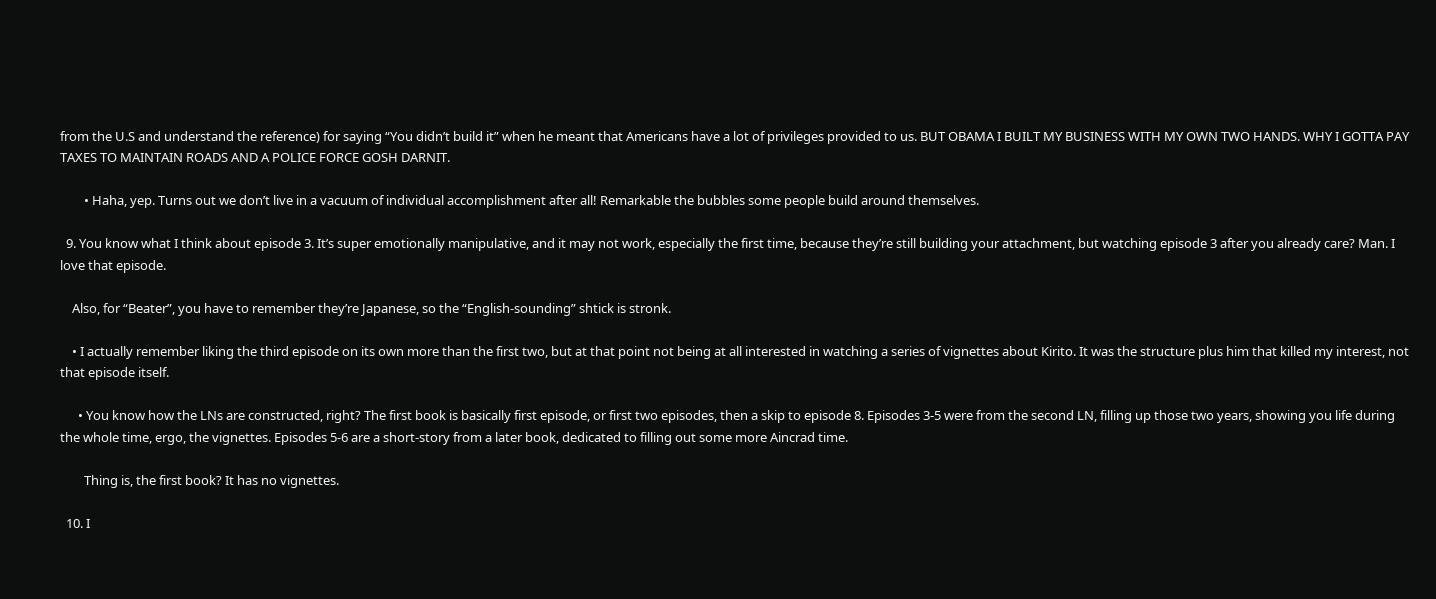from the U.S and understand the reference) for saying “You didn’t build it” when he meant that Americans have a lot of privileges provided to us. BUT OBAMA I BUILT MY BUSINESS WITH MY OWN TWO HANDS. WHY I GOTTA PAY TAXES TO MAINTAIN ROADS AND A POLICE FORCE GOSH DARNIT.

        • Haha, yep. Turns out we don’t live in a vacuum of individual accomplishment after all! Remarkable the bubbles some people build around themselves.

  9. You know what I think about episode 3. It’s super emotionally manipulative, and it may not work, especially the first time, because they’re still building your attachment, but watching episode 3 after you already care? Man. I love that episode.

    Also, for “Beater”, you have to remember they’re Japanese, so the “English-sounding” shtick is stronk.

    • I actually remember liking the third episode on its own more than the first two, but at that point not being at all interested in watching a series of vignettes about Kirito. It was the structure plus him that killed my interest, not that episode itself.

      • You know how the LNs are constructed, right? The first book is basically first episode, or first two episodes, then a skip to episode 8. Episodes 3-5 were from the second LN, filling up those two years, showing you life during the whole time, ergo, the vignettes. Episodes 5-6 are a short-story from a later book, dedicated to filling out some more Aincrad time.

        Thing is, the first book? It has no vignettes.

  10. I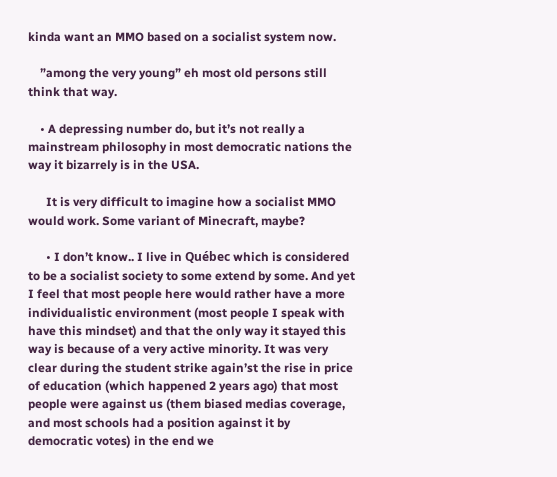kinda want an MMO based on a socialist system now.

    ”among the very young” eh most old persons still think that way.

    • A depressing number do, but it’s not really a mainstream philosophy in most democratic nations the way it bizarrely is in the USA.

      It is very difficult to imagine how a socialist MMO would work. Some variant of Minecraft, maybe?

      • I don’t know.. I live in Québec which is considered to be a socialist society to some extend by some. And yet I feel that most people here would rather have a more individualistic environment (most people I speak with have this mindset) and that the only way it stayed this way is because of a very active minority. It was very clear during the student strike again’st the rise in price of education (which happened 2 years ago) that most people were against us (them biased medias coverage, and most schools had a position against it by democratic votes) in the end we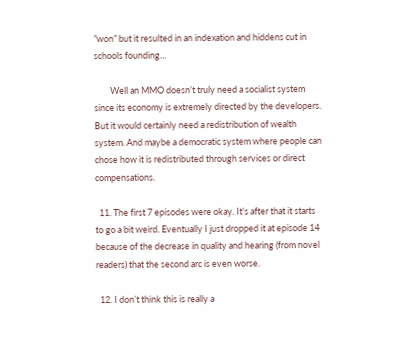”won” but it resulted in an indexation and hiddens cut in schools founding…

        Well an MMO doesn’t truly need a socialist system since its economy is extremely directed by the developers. But it would certainly need a redistribution of wealth system. And maybe a democratic system where people can chose how it is redistributed through services or direct compensations.

  11. The first 7 episodes were okay. It’s after that it starts to go a bit weird. Eventually I just dropped it at episode 14 because of the decrease in quality and hearing (from novel readers) that the second arc is even worse.

  12. I don’t think this is really a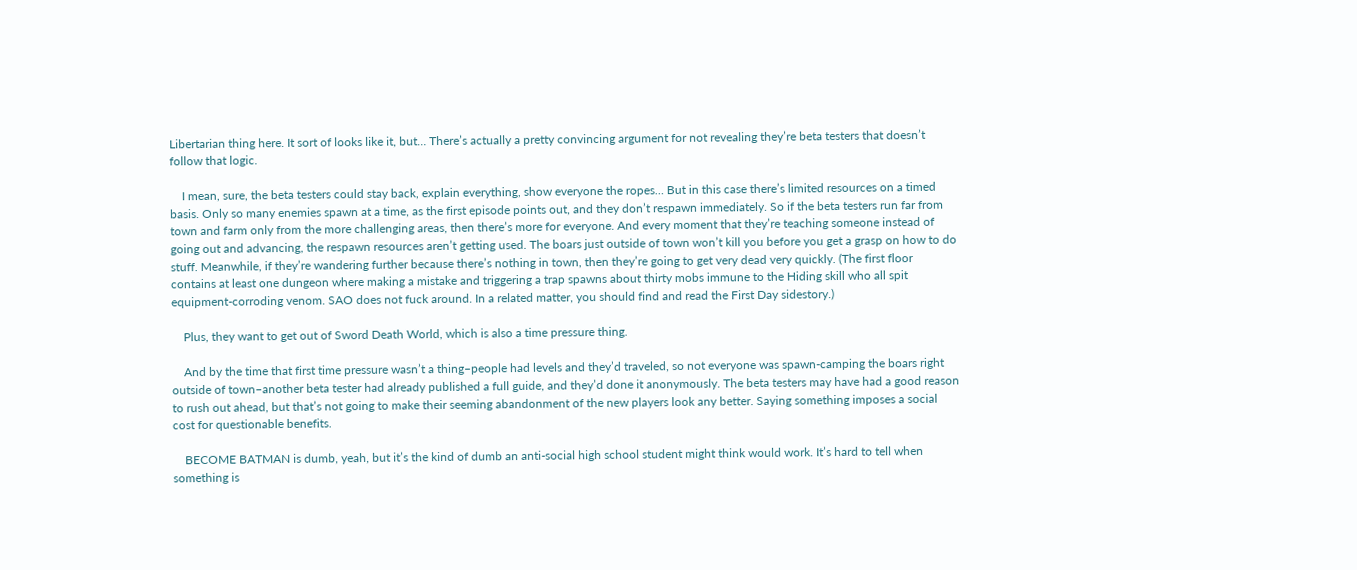Libertarian thing here. It sort of looks like it, but… There’s actually a pretty convincing argument for not revealing they’re beta testers that doesn’t follow that logic.

    I mean, sure, the beta testers could stay back, explain everything, show everyone the ropes… But in this case there’s limited resources on a timed basis. Only so many enemies spawn at a time, as the first episode points out, and they don’t respawn immediately. So if the beta testers run far from town and farm only from the more challenging areas, then there’s more for everyone. And every moment that they’re teaching someone instead of going out and advancing, the respawn resources aren’t getting used. The boars just outside of town won’t kill you before you get a grasp on how to do stuff. Meanwhile, if they’re wandering further because there’s nothing in town, then they’re going to get very dead very quickly. (The first floor contains at least one dungeon where making a mistake and triggering a trap spawns about thirty mobs immune to the Hiding skill who all spit equipment-corroding venom. SAO does not fuck around. In a related matter, you should find and read the First Day sidestory.)

    Plus, they want to get out of Sword Death World, which is also a time pressure thing.

    And by the time that first time pressure wasn’t a thing–people had levels and they’d traveled, so not everyone was spawn-camping the boars right outside of town–another beta tester had already published a full guide, and they’d done it anonymously. The beta testers may have had a good reason to rush out ahead, but that’s not going to make their seeming abandonment of the new players look any better. Saying something imposes a social cost for questionable benefits.

    BECOME BATMAN is dumb, yeah, but it’s the kind of dumb an anti-social high school student might think would work. It’s hard to tell when something is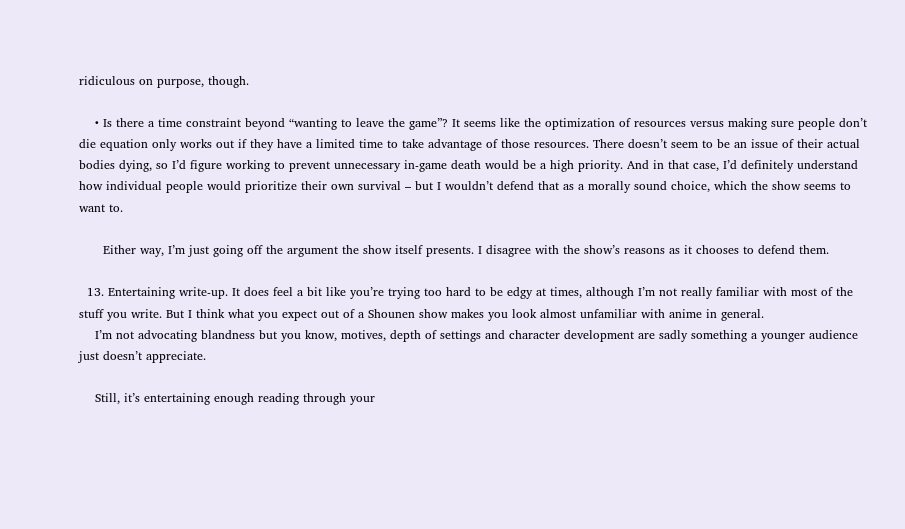ridiculous on purpose, though.

    • Is there a time constraint beyond “wanting to leave the game”? It seems like the optimization of resources versus making sure people don’t die equation only works out if they have a limited time to take advantage of those resources. There doesn’t seem to be an issue of their actual bodies dying, so I’d figure working to prevent unnecessary in-game death would be a high priority. And in that case, I’d definitely understand how individual people would prioritize their own survival – but I wouldn’t defend that as a morally sound choice, which the show seems to want to.

      Either way, I’m just going off the argument the show itself presents. I disagree with the show’s reasons as it chooses to defend them.

  13. Entertaining write-up. It does feel a bit like you’re trying too hard to be edgy at times, although I’m not really familiar with most of the stuff you write. But I think what you expect out of a Shounen show makes you look almost unfamiliar with anime in general.
    I’m not advocating blandness but you know, motives, depth of settings and character development are sadly something a younger audience just doesn’t appreciate.

    Still, it’s entertaining enough reading through your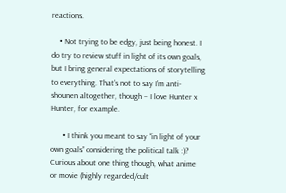reactions.

    • Not trying to be edgy, just being honest. I do try to review stuff in light of its own goals, but I bring general expectations of storytelling to everything. That’s not to say I’m anti-shounen altogether, though – I love Hunter x Hunter, for example.

      • I think you meant to say “in light of your own goals” considering the political talk :)? Curious about one thing though, what anime or movie (highly regarded/cult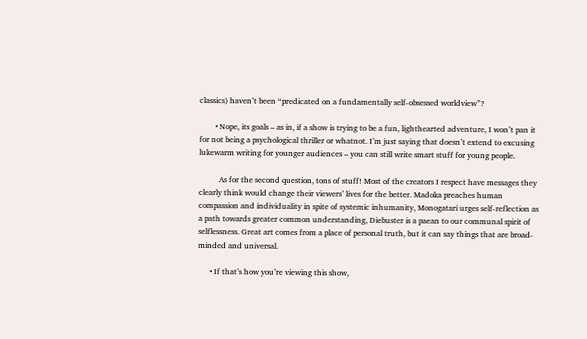classics) haven’t been “predicated on a fundamentally self-obsessed worldview”?

        • Nope, its goals – as in, if a show is trying to be a fun, lighthearted adventure, I won’t pan it for not being a psychological thriller or whatnot. I’m just saying that doesn’t extend to excusing lukewarm writing for younger audiences – you can still write smart stuff for young people.

          As for the second question, tons of stuff! Most of the creators I respect have messages they clearly think would change their viewers’ lives for the better. Madoka preaches human compassion and individuality in spite of systemic inhumanity, Monogatari urges self-reflection as a path towards greater common understanding, Diebuster is a paean to our communal spirit of selflessness. Great art comes from a place of personal truth, but it can say things that are broad-minded and universal.

      • If that’s how you’re viewing this show,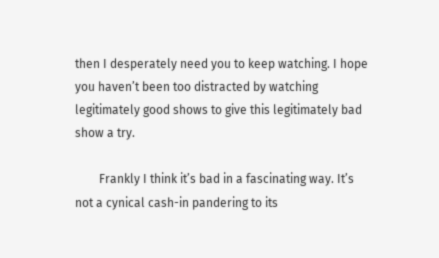then I desperately need you to keep watching. I hope you haven’t been too distracted by watching legitimately good shows to give this legitimately bad show a try.

        Frankly I think it’s bad in a fascinating way. It’s not a cynical cash-in pandering to its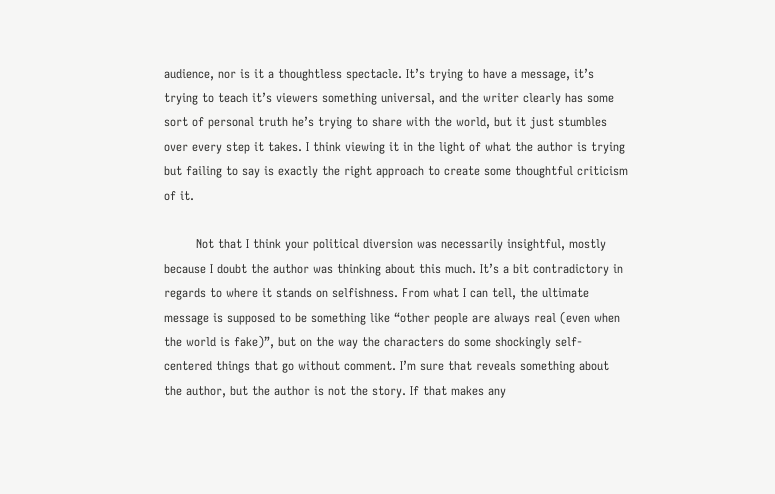audience, nor is it a thoughtless spectacle. It’s trying to have a message, it’s trying to teach it’s viewers something universal, and the writer clearly has some sort of personal truth he’s trying to share with the world, but it just stumbles over every step it takes. I think viewing it in the light of what the author is trying but failing to say is exactly the right approach to create some thoughtful criticism of it.

        Not that I think your political diversion was necessarily insightful, mostly because I doubt the author was thinking about this much. It’s a bit contradictory in regards to where it stands on selfishness. From what I can tell, the ultimate message is supposed to be something like “other people are always real (even when the world is fake)”, but on the way the characters do some shockingly self-centered things that go without comment. I’m sure that reveals something about the author, but the author is not the story. If that makes any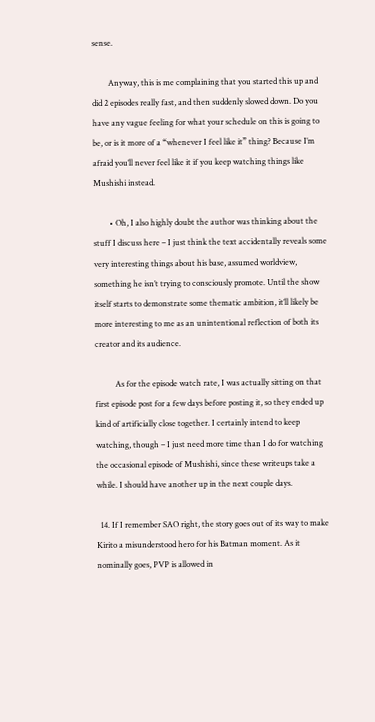sense.

        Anyway, this is me complaining that you started this up and did 2 episodes really fast, and then suddenly slowed down. Do you have any vague feeling for what your schedule on this is going to be, or is it more of a “whenever I feel like it” thing? Because I’m afraid you’ll never feel like it if you keep watching things like Mushishi instead.

        • Oh, I also highly doubt the author was thinking about the stuff I discuss here – I just think the text accidentally reveals some very interesting things about his base, assumed worldview, something he isn’t trying to consciously promote. Until the show itself starts to demonstrate some thematic ambition, it’ll likely be more interesting to me as an unintentional reflection of both its creator and its audience.

          As for the episode watch rate, I was actually sitting on that first episode post for a few days before posting it, so they ended up kind of artificially close together. I certainly intend to keep watching, though – I just need more time than I do for watching the occasional episode of Mushishi, since these writeups take a while. I should have another up in the next couple days.

  14. If I remember SAO right, the story goes out of its way to make Kirito a misunderstood hero for his Batman moment. As it nominally goes, PVP is allowed in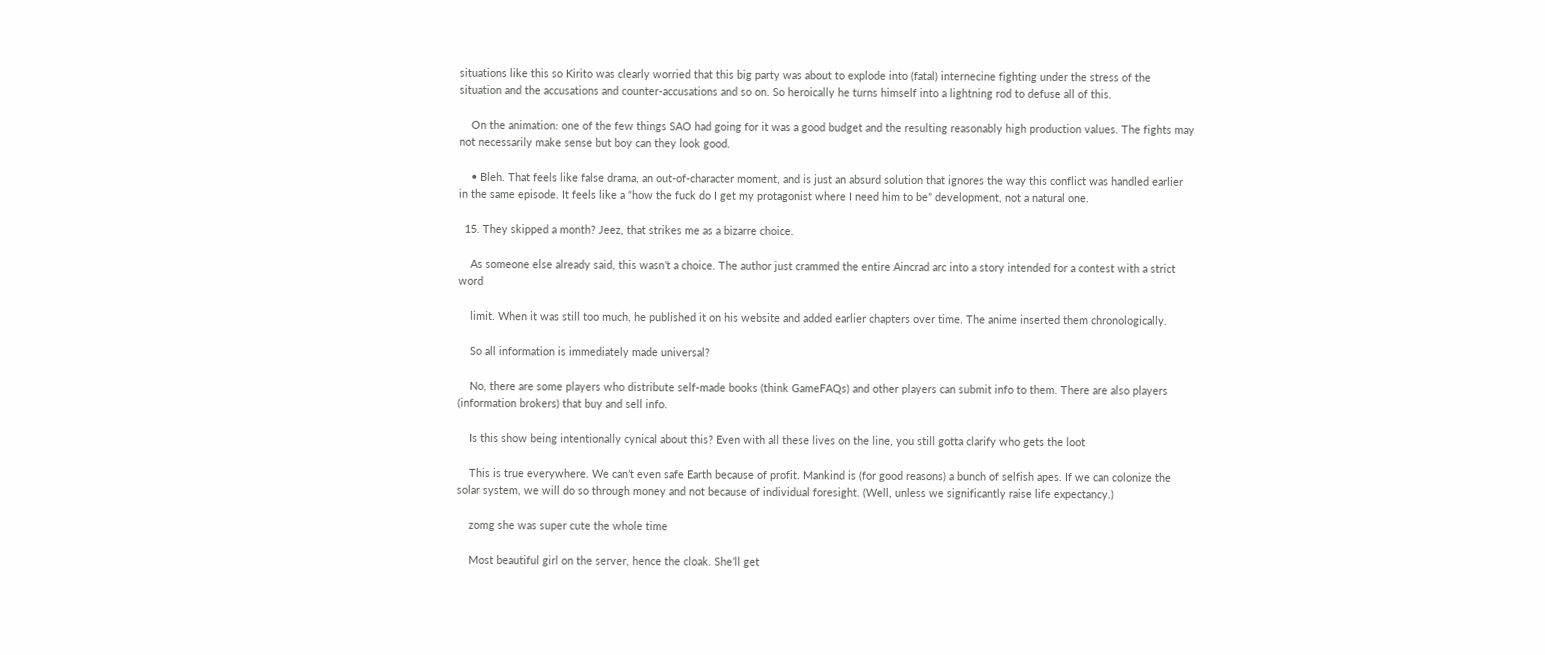situations like this so Kirito was clearly worried that this big party was about to explode into (fatal) internecine fighting under the stress of the situation and the accusations and counter-accusations and so on. So heroically he turns himself into a lightning rod to defuse all of this.

    On the animation: one of the few things SAO had going for it was a good budget and the resulting reasonably high production values. The fights may not necessarily make sense but boy can they look good.

    • Bleh. That feels like false drama, an out-of-character moment, and is just an absurd solution that ignores the way this conflict was handled earlier in the same episode. It feels like a “how the fuck do I get my protagonist where I need him to be” development, not a natural one.

  15. They skipped a month? Jeez, that strikes me as a bizarre choice.

    As someone else already said, this wasn’t a choice. The author just crammed the entire Aincrad arc into a story intended for a contest with a strict word

    limit. When it was still too much, he published it on his website and added earlier chapters over time. The anime inserted them chronologically.

    So all information is immediately made universal?

    No, there are some players who distribute self-made books (think GameFAQs) and other players can submit info to them. There are also players (information brokers) that buy and sell info.

    Is this show being intentionally cynical about this? Even with all these lives on the line, you still gotta clarify who gets the loot

    This is true everywhere. We can’t even safe Earth because of profit. Mankind is (for good reasons) a bunch of selfish apes. If we can colonize the solar system, we will do so through money and not because of individual foresight. (Well, unless we significantly raise life expectancy.)

    zomg she was super cute the whole time

    Most beautiful girl on the server, hence the cloak. She’ll get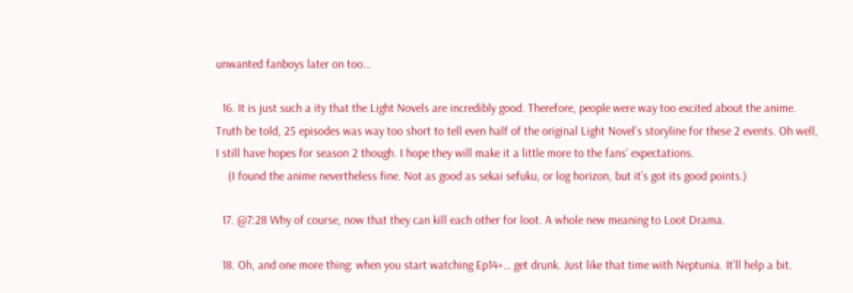unwanted fanboys later on too…

  16. It is just such a ity that the Light Novels are incredibly good. Therefore, people were way too excited about the anime. Truth be told, 25 episodes was way too short to tell even half of the original Light Novel’s storyline for these 2 events. Oh well, I still have hopes for season 2 though. I hope they will make it a little more to the fans’ expectations.
    (I found the anime nevertheless fine. Not as good as sekai sefuku, or log horizon, but it’s got its good points.)

  17. @7:28 Why of course, now that they can kill each other for loot. A whole new meaning to Loot Drama.

  18. Oh, and one more thing: when you start watching Ep14+… get drunk. Just like that time with Neptunia. It’ll help a bit.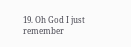19. Oh God I just remember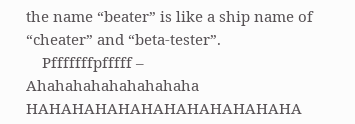the name “beater” is like a ship name of “cheater” and “beta-tester”.
    Pfffffffpfffff – Ahahahahahahahahaha HAHAHAHAHAHAHAHAHAHAHAHA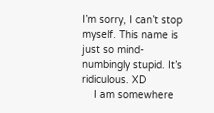I’m sorry, I can’t stop myself. This name is just so mind-numbingly stupid. It’s ridiculous. XD
    I am somewhere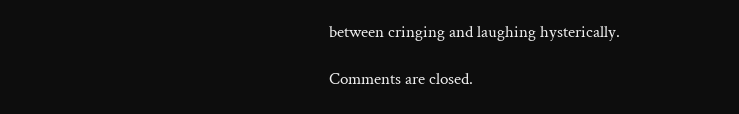between cringing and laughing hysterically.

Comments are closed.